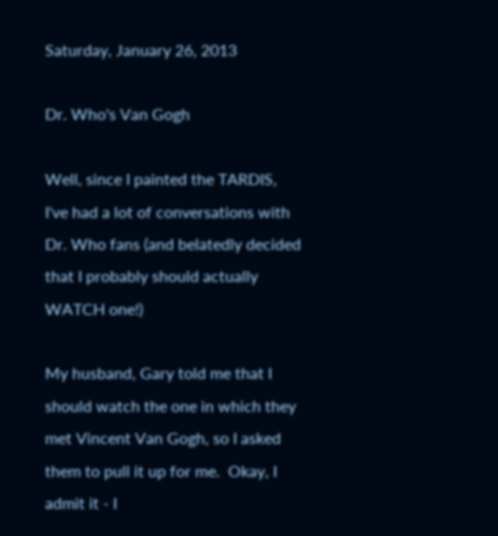Saturday, January 26, 2013

Dr. Who's Van Gogh

Well, since I painted the TARDIS, I've had a lot of conversations with Dr. Who fans (and belatedly decided that I probably should actually WATCH one!)

My husband, Gary told me that I should watch the one in which they met Vincent Van Gogh, so I asked them to pull it up for me.  Okay, I admit it - I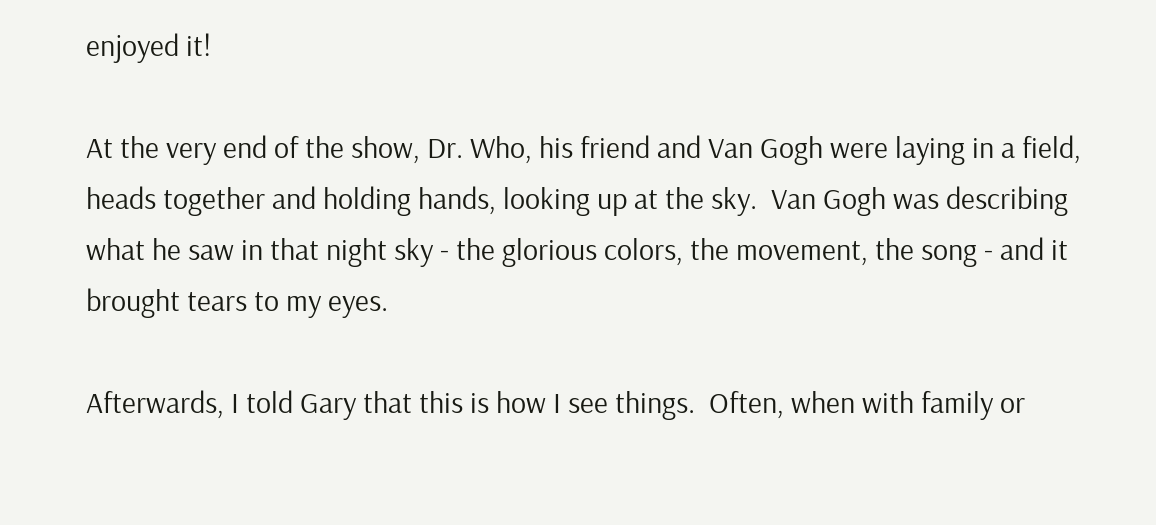enjoyed it!

At the very end of the show, Dr. Who, his friend and Van Gogh were laying in a field, heads together and holding hands, looking up at the sky.  Van Gogh was describing what he saw in that night sky - the glorious colors, the movement, the song - and it brought tears to my eyes.

Afterwards, I told Gary that this is how I see things.  Often, when with family or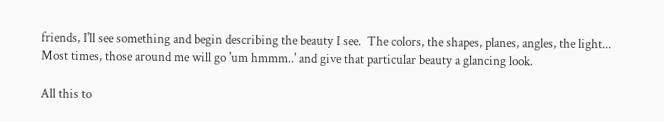friends, I'll see something and begin describing the beauty I see.  The colors, the shapes, planes, angles, the light... Most times, those around me will go 'um hmmm..' and give that particular beauty a glancing look.

All this to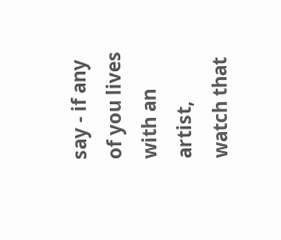say - if any of you lives with an artist, watch that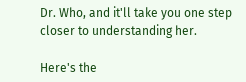Dr. Who, and it'll take you one step closer to understanding her.

Here's the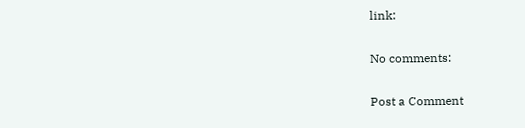link:

No comments:

Post a Comment